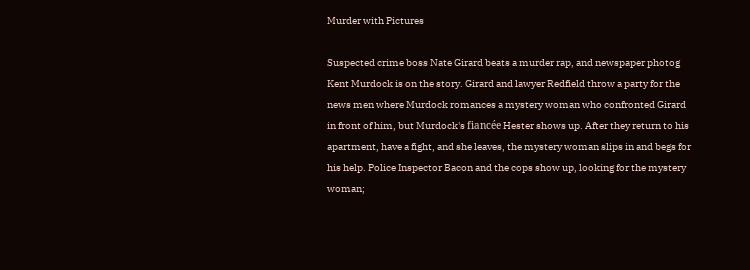Murder with Pictures

Suspected crime boss Nate Girard beats a murder rap, and newspaper photog Kent Murdock is on the story. Girard and lawyer Redfield throw a party for the news men where Murdock romances a mystery woman who confronted Girard in front of him, but Murdock's fiancée Hester shows up. After they return to his apartment, have a fight, and she leaves, the mystery woman slips in and begs for his help. Police Inspector Bacon and the cops show up, looking for the mystery woman;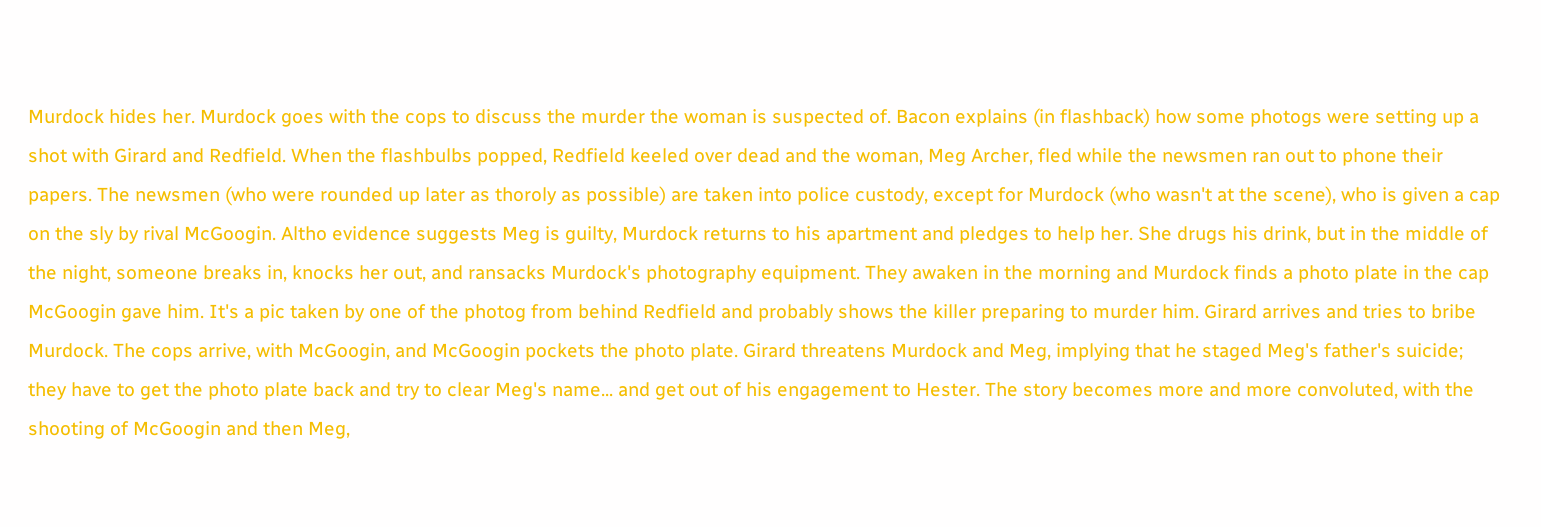Murdock hides her. Murdock goes with the cops to discuss the murder the woman is suspected of. Bacon explains (in flashback) how some photogs were setting up a shot with Girard and Redfield. When the flashbulbs popped, Redfield keeled over dead and the woman, Meg Archer, fled while the newsmen ran out to phone their papers. The newsmen (who were rounded up later as thoroly as possible) are taken into police custody, except for Murdock (who wasn't at the scene), who is given a cap on the sly by rival McGoogin. Altho evidence suggests Meg is guilty, Murdock returns to his apartment and pledges to help her. She drugs his drink, but in the middle of the night, someone breaks in, knocks her out, and ransacks Murdock's photography equipment. They awaken in the morning and Murdock finds a photo plate in the cap McGoogin gave him. It's a pic taken by one of the photog from behind Redfield and probably shows the killer preparing to murder him. Girard arrives and tries to bribe Murdock. The cops arrive, with McGoogin, and McGoogin pockets the photo plate. Girard threatens Murdock and Meg, implying that he staged Meg's father's suicide; they have to get the photo plate back and try to clear Meg's name... and get out of his engagement to Hester. The story becomes more and more convoluted, with the shooting of McGoogin and then Meg,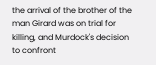the arrival of the brother of the man Girard was on trial for killing, and Murdock's decision to confront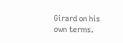Girard on his own terms.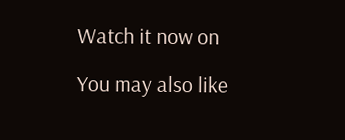Watch it now on

You may also like